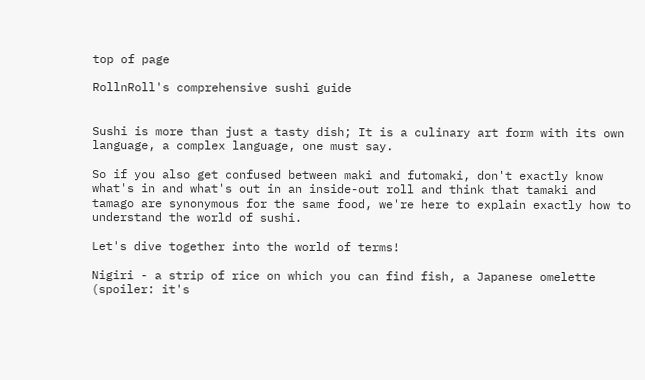top of page

RollnRoll's comprehensive sushi guide


Sushi is more than just a tasty dish; It is a culinary art form with its own language, a complex language, one must say.

So if you also get confused between maki and futomaki, don't exactly know what's in and what's out in an inside-out roll and think that tamaki and tamago are synonymous for the same food, we're here to explain exactly how to understand the world of sushi.

Let's dive together into the world of terms!

Nigiri - a strip of rice on which you can find fish, a Japanese omelette (spoiler: it's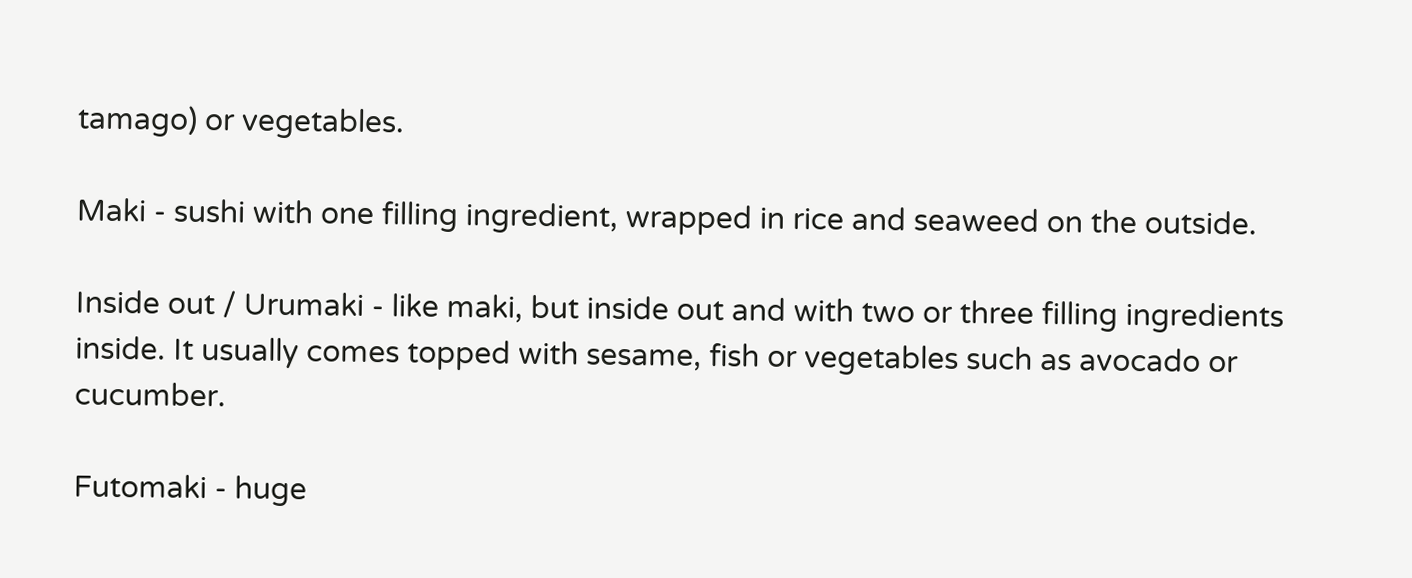tamago) or vegetables.

Maki - sushi with one filling ingredient, wrapped in rice and seaweed on the outside.

Inside out / Urumaki - like maki, but inside out and with two or three filling ingredients inside. It usually comes topped with sesame, fish or vegetables such as avocado or cucumber.

Futomaki - huge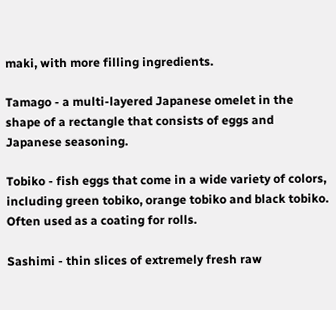maki, with more filling ingredients.

Tamago - a multi-layered Japanese omelet in the shape of a rectangle that consists of eggs and Japanese seasoning.

Tobiko - fish eggs that come in a wide variety of colors, including green tobiko, orange tobiko and black tobiko. Often used as a coating for rolls.

Sashimi - thin slices of extremely fresh raw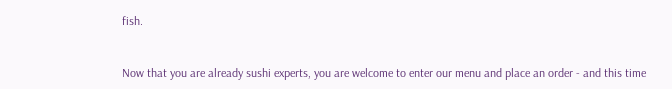fish.


Now that you are already sushi experts, you are welcome to enter our menu and place an order - and this time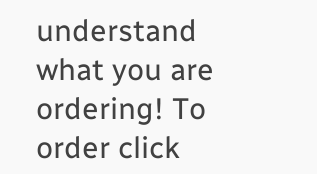understand what you are ordering! To order click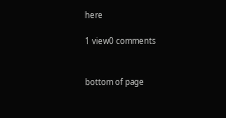here

1 view0 comments


bottom of page